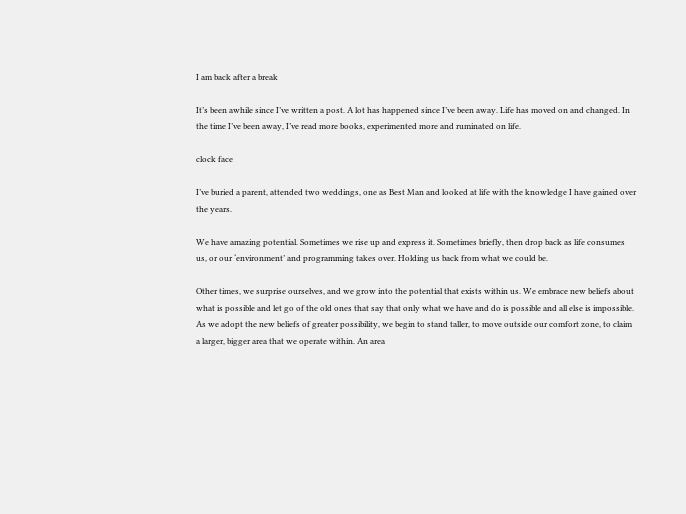I am back after a break

It’s been awhile since I’ve written a post. A lot has happened since I’ve been away. Life has moved on and changed. In the time I’ve been away, I’ve read more books, experimented more and ruminated on life.

clock face

I’ve buried a parent, attended two weddings, one as Best Man and looked at life with the knowledge I have gained over the years.

We have amazing potential. Sometimes we rise up and express it. Sometimes briefly, then drop back as life consumes us, or our ‘environment’ and programming takes over. Holding us back from what we could be.

Other times, we surprise ourselves, and we grow into the potential that exists within us. We embrace new beliefs about what is possible and let go of the old ones that say that only what we have and do is possible and all else is impossible. As we adopt the new beliefs of greater possibility, we begin to stand taller, to move outside our comfort zone, to claim a larger, bigger area that we operate within. An area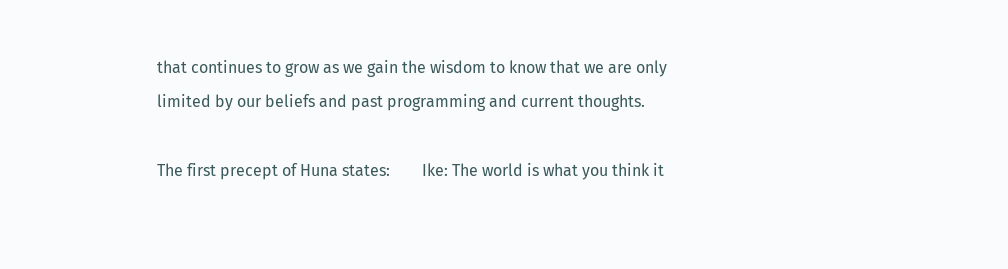that continues to grow as we gain the wisdom to know that we are only limited by our beliefs and past programming and current thoughts.

The first precept of Huna states:        Ike: The world is what you think it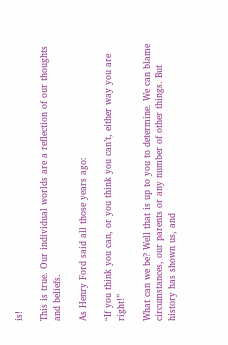is!

This is true. Our individual worlds are a reflection of our thoughts and beliefs.

As Henry Ford said all those years ago:

“If you think you can, or you think you can’t, either way you are right!”

What can we be? Well that is up to you to determine. We can blame circumstances, our parents or any number of other things. But history has shown us, and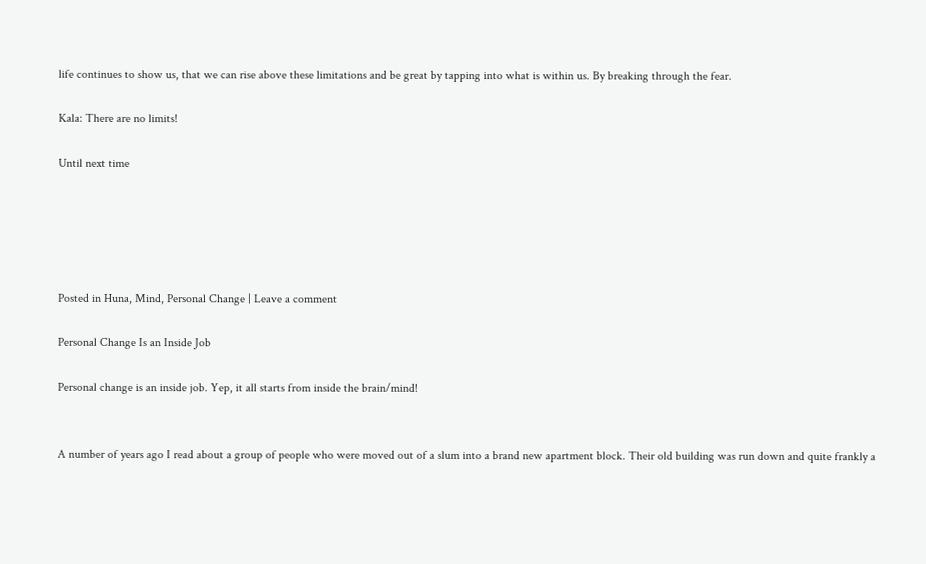life continues to show us, that we can rise above these limitations and be great by tapping into what is within us. By breaking through the fear.

Kala: There are no limits!

Until next time





Posted in Huna, Mind, Personal Change | Leave a comment

Personal Change Is an Inside Job

Personal change is an inside job. Yep, it all starts from inside the brain/mind!


A number of years ago I read about a group of people who were moved out of a slum into a brand new apartment block. Their old building was run down and quite frankly a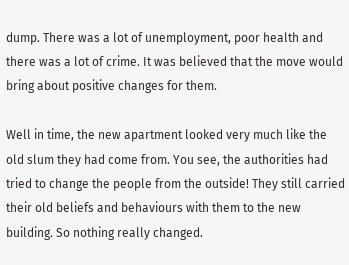dump. There was a lot of unemployment, poor health and there was a lot of crime. It was believed that the move would bring about positive changes for them.

Well in time, the new apartment looked very much like the old slum they had come from. You see, the authorities had tried to change the people from the outside! They still carried their old beliefs and behaviours with them to the new building. So nothing really changed.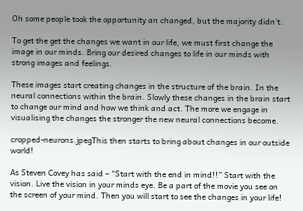Oh some people took the opportunity an changed, but the majority didn’t.

To get the get the changes we want in our life, we must first change the image in our minds. Bring our desired changes to life in our minds with strong images and feelings.

These images start creating changes in the structure of the brain. In the neural connections within the brain. Slowly these changes in the brain start to change our mind and how we think and act. The more we engage in visualising the changes the stronger the new neural connections become.

cropped-neurons.jpegThis then starts to bring about changes in our outside world!

As Steven Covey has said – “Start with the end in mind!!” Start with the vision. Live the vision in your minds eye. Be a part of the movie you see on the screen of your mind. Then you will start to see the changes in your life!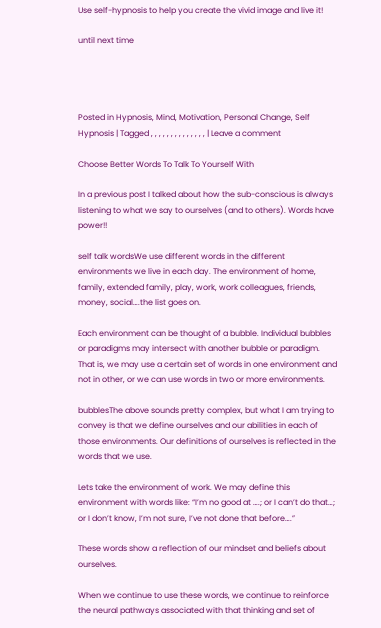Use self-hypnosis to help you create the vivid image and live it!

until next time




Posted in Hypnosis, Mind, Motivation, Personal Change, Self Hypnosis | Tagged , , , , , , , , , , , , , , | Leave a comment

Choose Better Words To Talk To Yourself With

In a previous post I talked about how the sub-conscious is always listening to what we say to ourselves (and to others). Words have power!!

self talk wordsWe use different words in the different environments we live in each day. The environment of home, family, extended family, play, work, work colleagues, friends, money, social….the list goes on.

Each environment can be thought of a bubble. Individual bubbles or paradigms may intersect with another bubble or paradigm. That is, we may use a certain set of words in one environment and not in other, or we can use words in two or more environments.

bubblesThe above sounds pretty complex, but what I am trying to convey is that we define ourselves and our abilities in each of those environments. Our definitions of ourselves is reflected in the words that we use.

Lets take the environment of work. We may define this environment with words like: “I’m no good at ….; or I can’t do that…; or I don’t know, I’m not sure, I’ve not done that before….”

These words show a reflection of our mindset and beliefs about ourselves.

When we continue to use these words, we continue to reinforce the neural pathways associated with that thinking and set of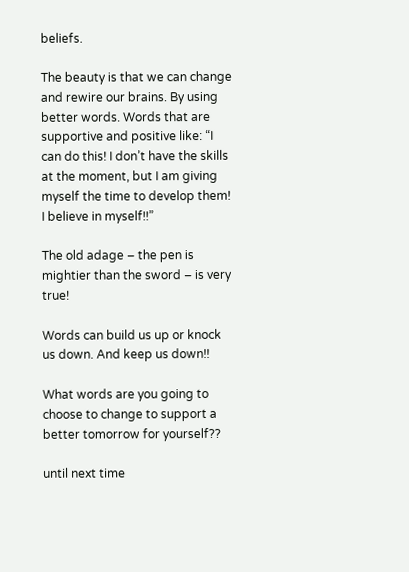beliefs.

The beauty is that we can change and rewire our brains. By using better words. Words that are supportive and positive like: “I can do this! I don’t have the skills at the moment, but I am giving myself the time to develop them! I believe in myself!!”

The old adage – the pen is mightier than the sword – is very true!

Words can build us up or knock us down. And keep us down!!

What words are you going to choose to change to support a better tomorrow for yourself??

until next time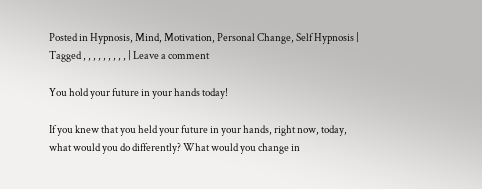Posted in Hypnosis, Mind, Motivation, Personal Change, Self Hypnosis | Tagged , , , , , , , , , | Leave a comment

You hold your future in your hands today!

If you knew that you held your future in your hands, right now, today, what would you do differently? What would you change in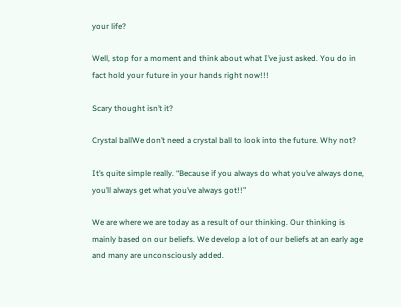your life?

Well, stop for a moment and think about what I’ve just asked. You do in fact hold your future in your hands right now!!!

Scary thought isn’t it?

Crystal ballWe don’t need a crystal ball to look into the future. Why not?

It’s quite simple really. “Because if you always do what you’ve always done, you’ll always get what you’ve always got!!”

We are where we are today as a result of our thinking. Our thinking is mainly based on our beliefs. We develop a lot of our beliefs at an early age and many are unconsciously added.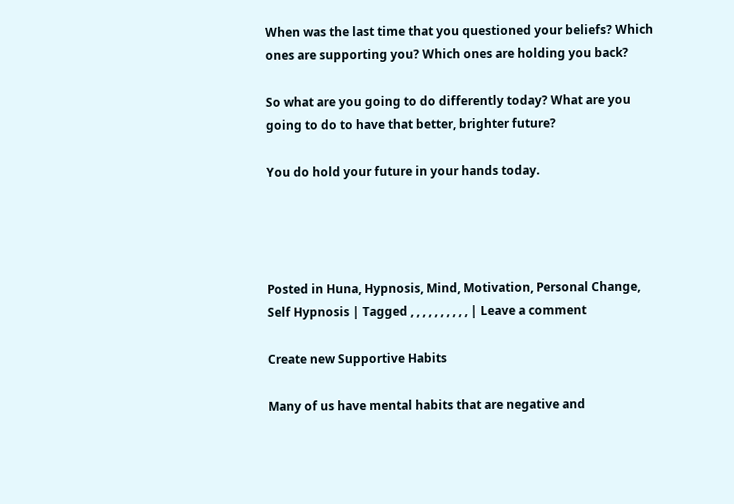When was the last time that you questioned your beliefs? Which ones are supporting you? Which ones are holding you back?

So what are you going to do differently today? What are you going to do to have that better, brighter future?

You do hold your future in your hands today.




Posted in Huna, Hypnosis, Mind, Motivation, Personal Change, Self Hypnosis | Tagged , , , , , , , , , , | Leave a comment

Create new Supportive Habits

Many of us have mental habits that are negative and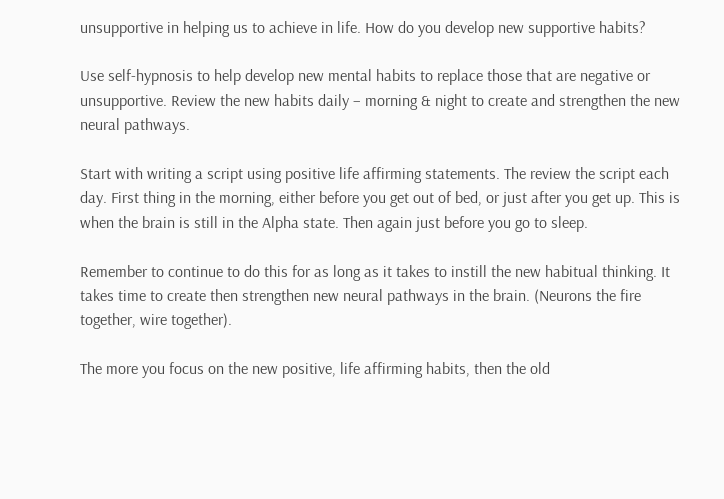unsupportive in helping us to achieve in life. How do you develop new supportive habits?

Use self-hypnosis to help develop new mental habits to replace those that are negative or unsupportive. Review the new habits daily – morning & night to create and strengthen the new neural pathways.

Start with writing a script using positive life affirming statements. The review the script each day. First thing in the morning, either before you get out of bed, or just after you get up. This is when the brain is still in the Alpha state. Then again just before you go to sleep.

Remember to continue to do this for as long as it takes to instill the new habitual thinking. It takes time to create then strengthen new neural pathways in the brain. (Neurons the fire together, wire together).

The more you focus on the new positive, life affirming habits, then the old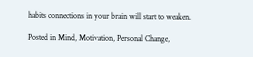habits connections in your brain will start to weaken.

Posted in Mind, Motivation, Personal Change,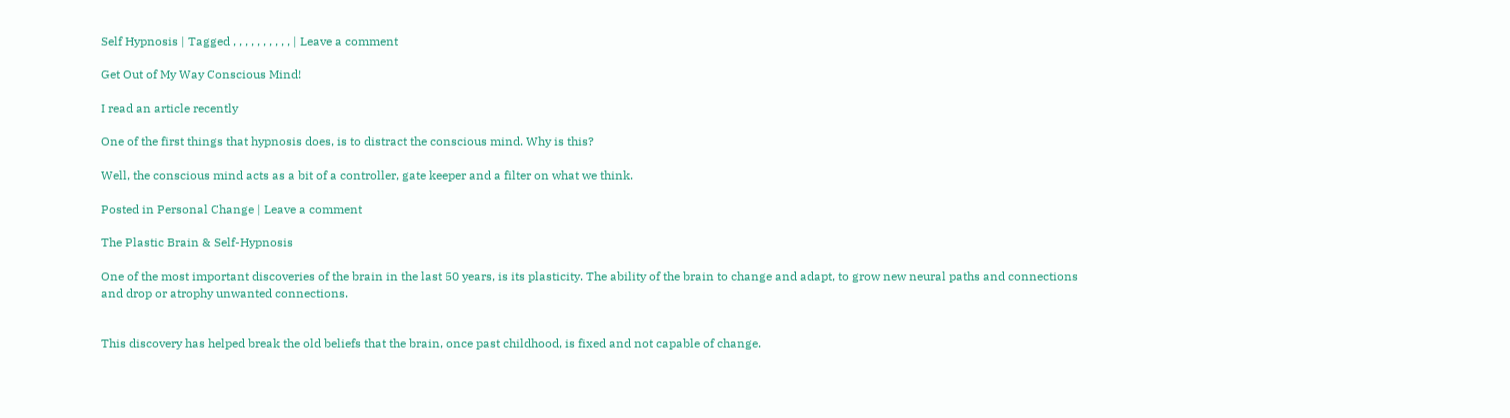Self Hypnosis | Tagged , , , , , , , , , , | Leave a comment

Get Out of My Way Conscious Mind!

I read an article recently

One of the first things that hypnosis does, is to distract the conscious mind. Why is this?

Well, the conscious mind acts as a bit of a controller, gate keeper and a filter on what we think.

Posted in Personal Change | Leave a comment

The Plastic Brain & Self-Hypnosis

One of the most important discoveries of the brain in the last 50 years, is its plasticity. The ability of the brain to change and adapt, to grow new neural paths and connections and drop or atrophy unwanted connections.


This discovery has helped break the old beliefs that the brain, once past childhood, is fixed and not capable of change.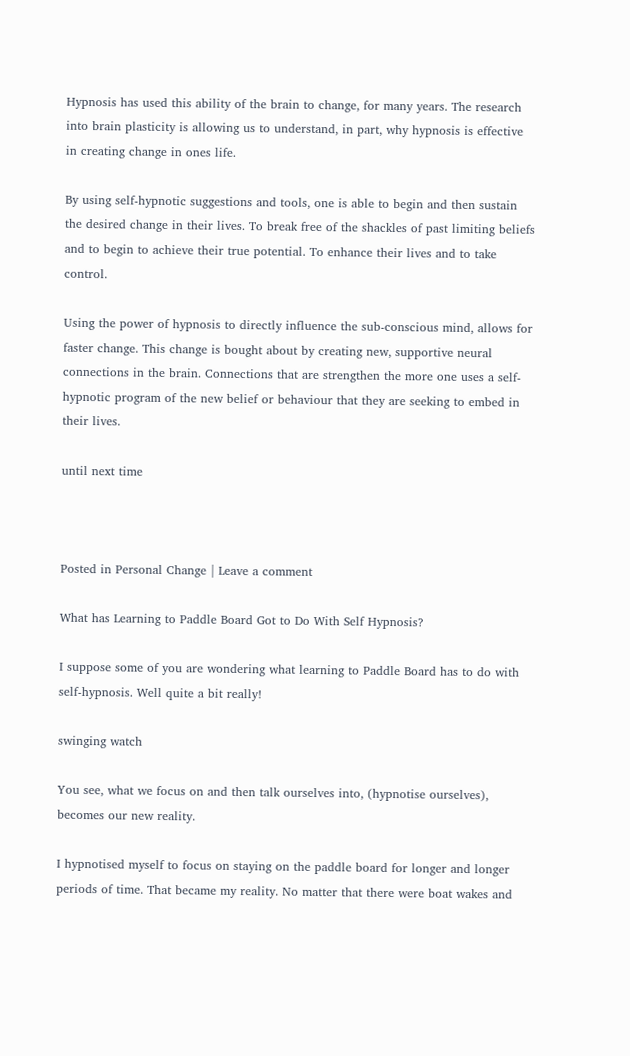Hypnosis has used this ability of the brain to change, for many years. The research into brain plasticity is allowing us to understand, in part, why hypnosis is effective in creating change in ones life.

By using self-hypnotic suggestions and tools, one is able to begin and then sustain the desired change in their lives. To break free of the shackles of past limiting beliefs and to begin to achieve their true potential. To enhance their lives and to take control.

Using the power of hypnosis to directly influence the sub-conscious mind, allows for faster change. This change is bought about by creating new, supportive neural connections in the brain. Connections that are strengthen the more one uses a self-hypnotic program of the new belief or behaviour that they are seeking to embed in their lives.

until next time



Posted in Personal Change | Leave a comment

What has Learning to Paddle Board Got to Do With Self Hypnosis?

I suppose some of you are wondering what learning to Paddle Board has to do with self-hypnosis. Well quite a bit really!

swinging watch

You see, what we focus on and then talk ourselves into, (hypnotise ourselves), becomes our new reality.

I hypnotised myself to focus on staying on the paddle board for longer and longer periods of time. That became my reality. No matter that there were boat wakes and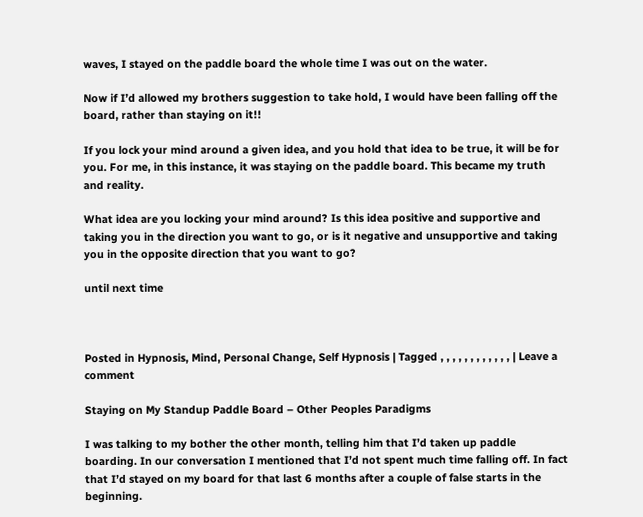waves, I stayed on the paddle board the whole time I was out on the water.

Now if I’d allowed my brothers suggestion to take hold, I would have been falling off the board, rather than staying on it!!

If you lock your mind around a given idea, and you hold that idea to be true, it will be for you. For me, in this instance, it was staying on the paddle board. This became my truth and reality.

What idea are you locking your mind around? Is this idea positive and supportive and taking you in the direction you want to go, or is it negative and unsupportive and taking you in the opposite direction that you want to go?

until next time



Posted in Hypnosis, Mind, Personal Change, Self Hypnosis | Tagged , , , , , , , , , , , , | Leave a comment

Staying on My Standup Paddle Board – Other Peoples Paradigms

I was talking to my bother the other month, telling him that I’d taken up paddle boarding. In our conversation I mentioned that I’d not spent much time falling off. In fact that I’d stayed on my board for that last 6 months after a couple of false starts in the beginning.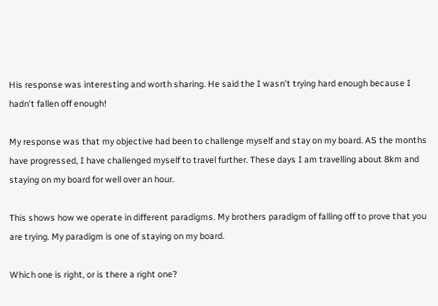His response was interesting and worth sharing. He said the I wasn’t trying hard enough because I hadn’t fallen off enough!

My response was that my objective had been to challenge myself and stay on my board. AS the months have progressed, I have challenged myself to travel further. These days I am travelling about 8km and staying on my board for well over an hour.

This shows how we operate in different paradigms. My brothers paradigm of falling off to prove that you are trying. My paradigm is one of staying on my board.

Which one is right, or is there a right one?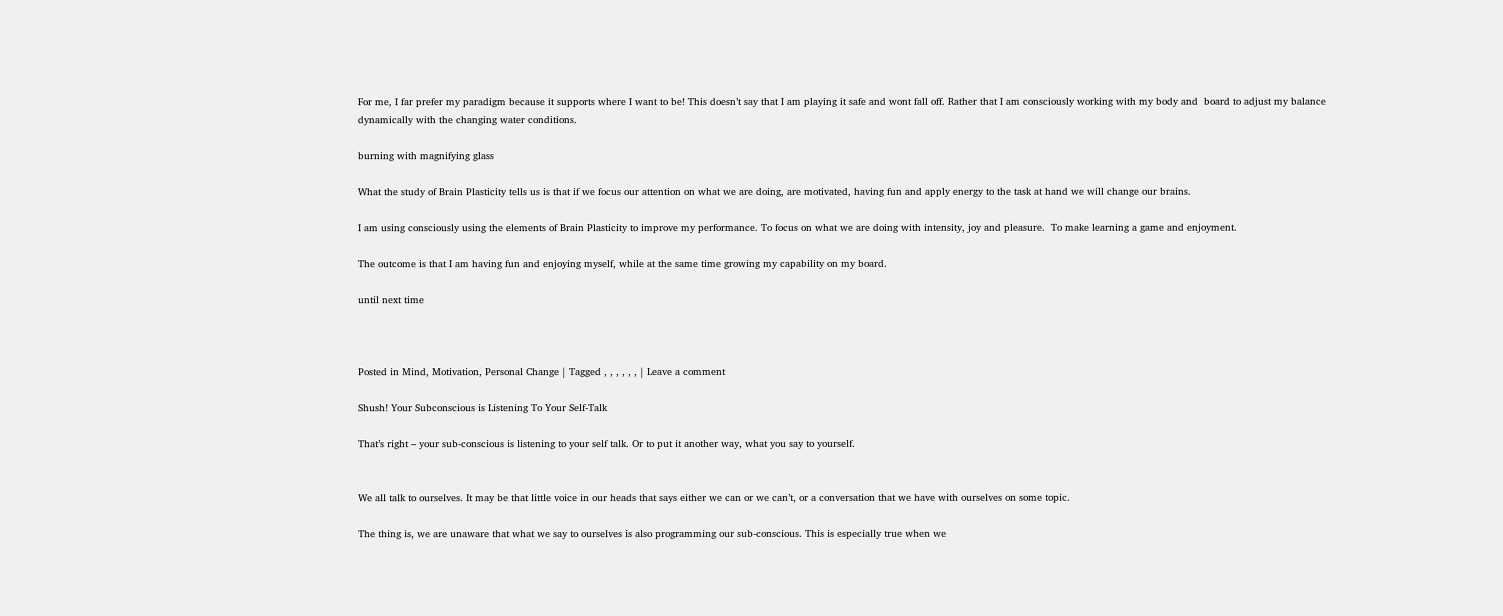For me, I far prefer my paradigm because it supports where I want to be! This doesn’t say that I am playing it safe and wont fall off. Rather that I am consciously working with my body and  board to adjust my balance dynamically with the changing water conditions.

burning with magnifying glass

What the study of Brain Plasticity tells us is that if we focus our attention on what we are doing, are motivated, having fun and apply energy to the task at hand we will change our brains.

I am using consciously using the elements of Brain Plasticity to improve my performance. To focus on what we are doing with intensity, joy and pleasure.  To make learning a game and enjoyment.

The outcome is that I am having fun and enjoying myself, while at the same time growing my capability on my board.

until next time



Posted in Mind, Motivation, Personal Change | Tagged , , , , , , | Leave a comment

Shush! Your Subconscious is Listening To Your Self-Talk

That’s right – your sub-conscious is listening to your self talk. Or to put it another way, what you say to yourself.


We all talk to ourselves. It may be that little voice in our heads that says either we can or we can’t, or a conversation that we have with ourselves on some topic.

The thing is, we are unaware that what we say to ourselves is also programming our sub-conscious. This is especially true when we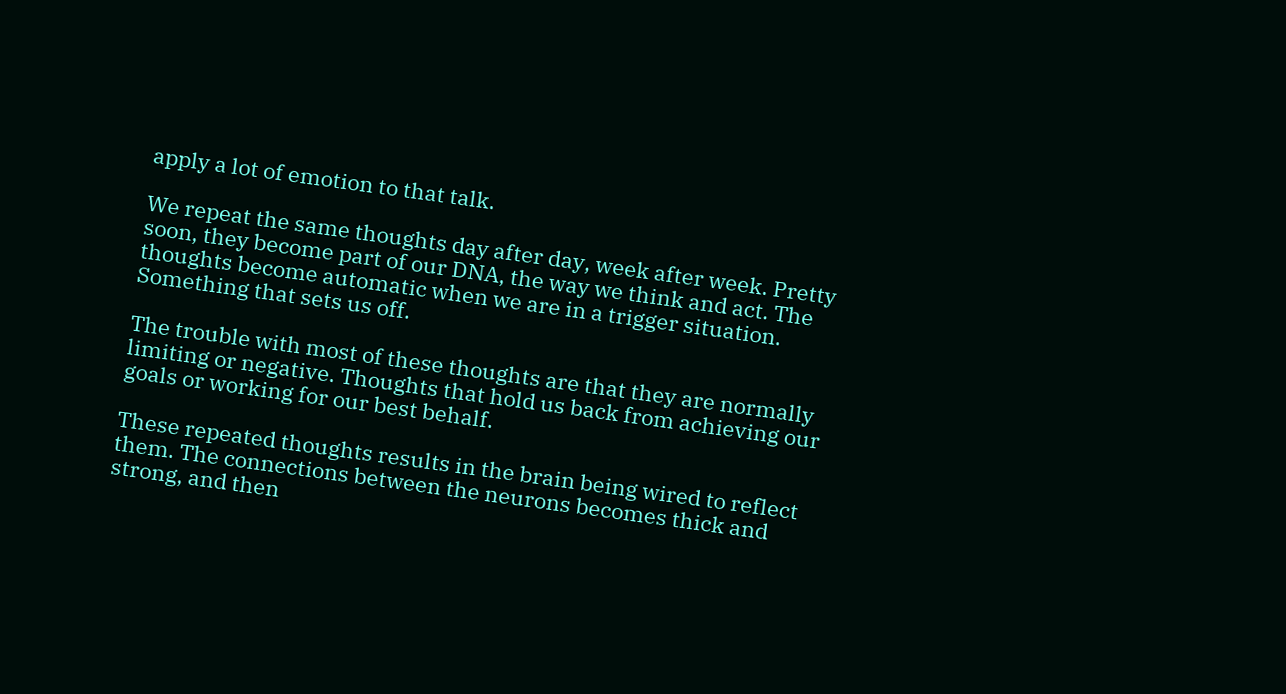apply a lot of emotion to that talk.

We repeat the same thoughts day after day, week after week. Pretty soon, they become part of our DNA, the way we think and act. The thoughts become automatic when we are in a trigger situation. Something that sets us off.

The trouble with most of these thoughts are that they are normally limiting or negative. Thoughts that hold us back from achieving our goals or working for our best behalf.

These repeated thoughts results in the brain being wired to reflect them. The connections between the neurons becomes thick and strong, and then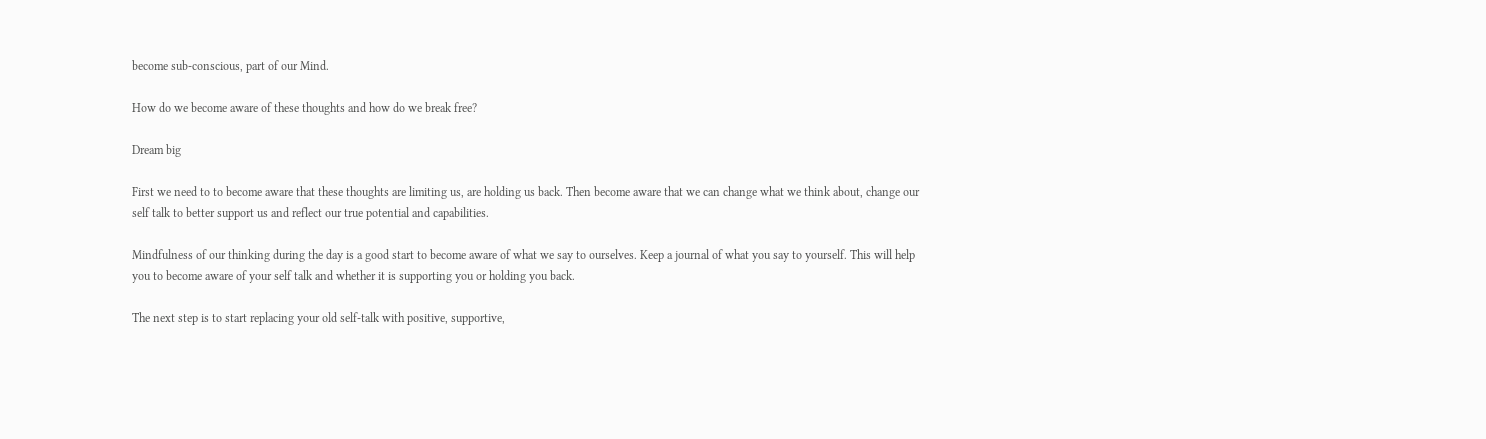become sub-conscious, part of our Mind.

How do we become aware of these thoughts and how do we break free?

Dream big

First we need to to become aware that these thoughts are limiting us, are holding us back. Then become aware that we can change what we think about, change our self talk to better support us and reflect our true potential and capabilities.

Mindfulness of our thinking during the day is a good start to become aware of what we say to ourselves. Keep a journal of what you say to yourself. This will help you to become aware of your self talk and whether it is supporting you or holding you back.

The next step is to start replacing your old self-talk with positive, supportive,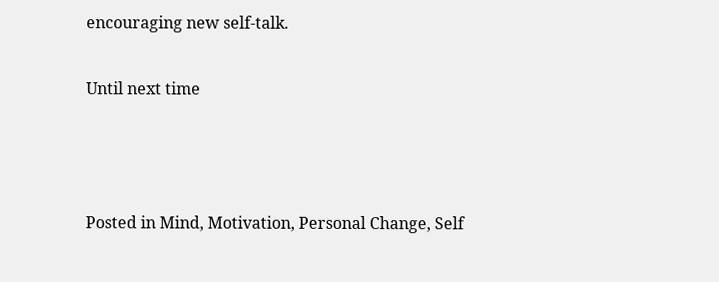encouraging new self-talk.

Until next time



Posted in Mind, Motivation, Personal Change, Self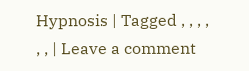Hypnosis | Tagged , , , , , , | Leave a comment